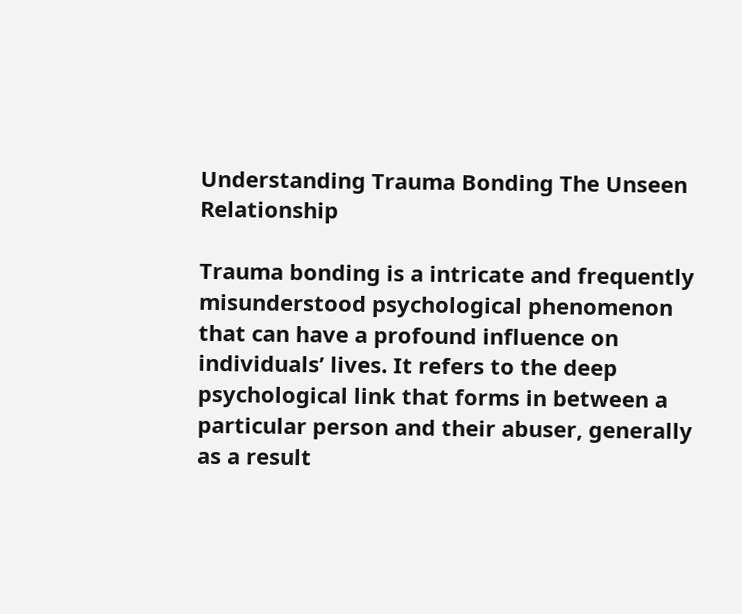Understanding Trauma Bonding The Unseen Relationship

Trauma bonding is a intricate and frequently misunderstood psychological phenomenon that can have a profound influence on individuals’ lives. It refers to the deep psychological link that forms in between a particular person and their abuser, generally as a result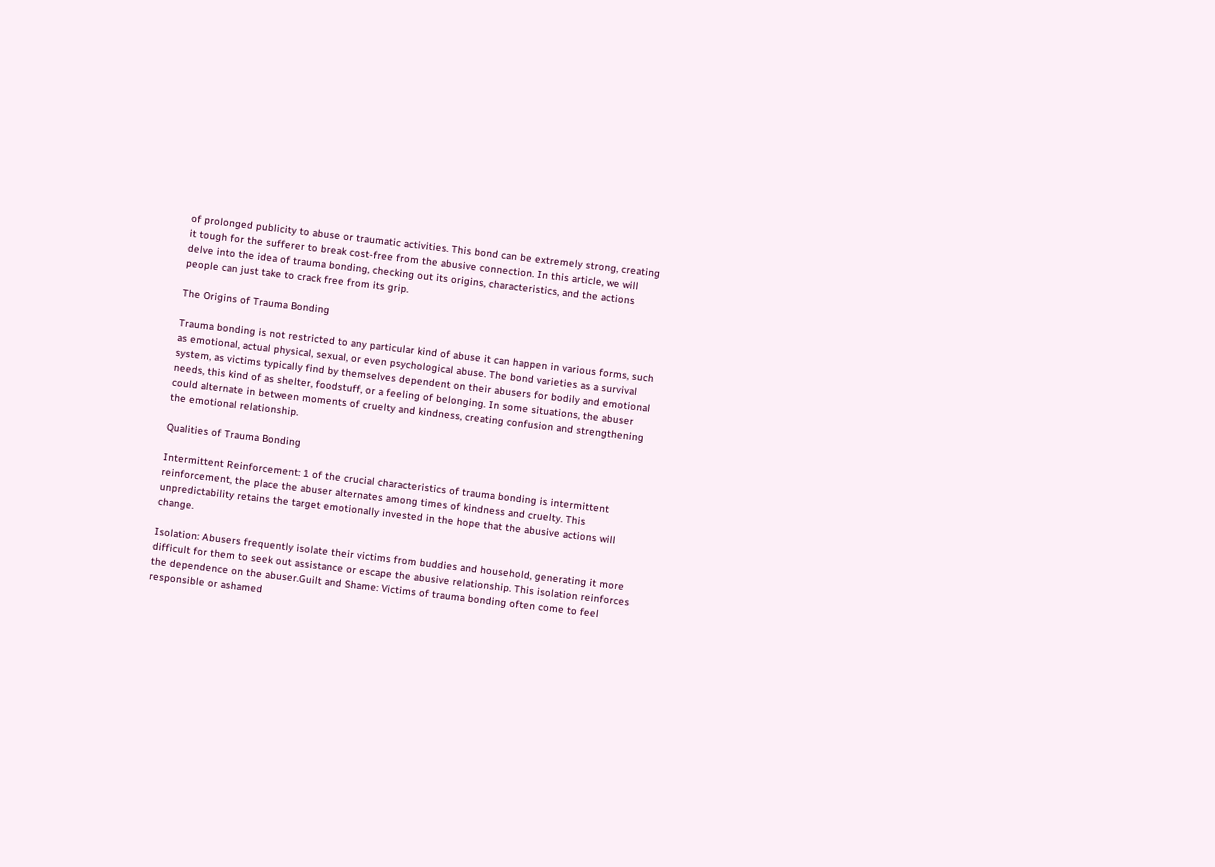of prolonged publicity to abuse or traumatic activities. This bond can be extremely strong, creating it tough for the sufferer to break cost-free from the abusive connection. In this article, we will delve into the idea of trauma bonding, checking out its origins, characteristics, and the actions people can just take to crack free from its grip.

The Origins of Trauma Bonding

Trauma bonding is not restricted to any particular kind of abuse it can happen in various forms, such as emotional, actual physical, sexual, or even psychological abuse. The bond varieties as a survival system, as victims typically find by themselves dependent on their abusers for bodily and emotional needs, this kind of as shelter, foodstuff, or a feeling of belonging. In some situations, the abuser could alternate in between moments of cruelty and kindness, creating confusion and strengthening the emotional relationship.

Qualities of Trauma Bonding

Intermittent Reinforcement: 1 of the crucial characteristics of trauma bonding is intermittent reinforcement, the place the abuser alternates among times of kindness and cruelty. This unpredictability retains the target emotionally invested in the hope that the abusive actions will change.

Isolation: Abusers frequently isolate their victims from buddies and household, generating it more difficult for them to seek out assistance or escape the abusive relationship. This isolation reinforces the dependence on the abuser.Guilt and Shame: Victims of trauma bonding often come to feel responsible or ashamed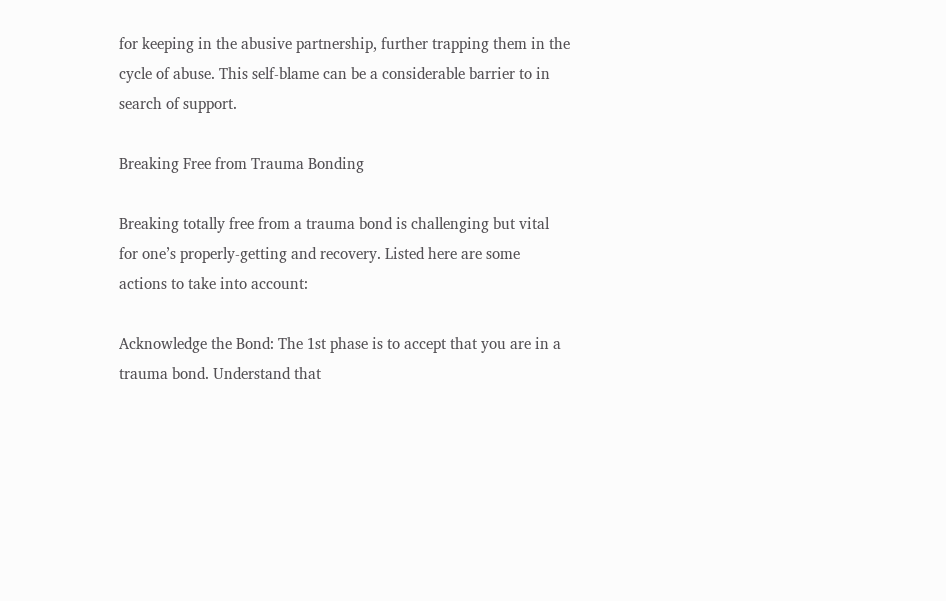for keeping in the abusive partnership, further trapping them in the cycle of abuse. This self-blame can be a considerable barrier to in search of support.

Breaking Free from Trauma Bonding

Breaking totally free from a trauma bond is challenging but vital for one’s properly-getting and recovery. Listed here are some actions to take into account:

Acknowledge the Bond: The 1st phase is to accept that you are in a trauma bond. Understand that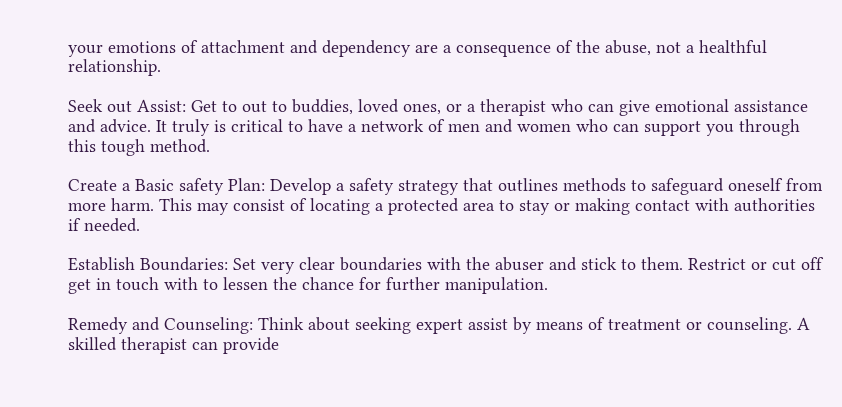your emotions of attachment and dependency are a consequence of the abuse, not a healthful relationship.

Seek out Assist: Get to out to buddies, loved ones, or a therapist who can give emotional assistance and advice. It truly is critical to have a network of men and women who can support you through this tough method.

Create a Basic safety Plan: Develop a safety strategy that outlines methods to safeguard oneself from more harm. This may consist of locating a protected area to stay or making contact with authorities if needed.

Establish Boundaries: Set very clear boundaries with the abuser and stick to them. Restrict or cut off get in touch with to lessen the chance for further manipulation.

Remedy and Counseling: Think about seeking expert assist by means of treatment or counseling. A skilled therapist can provide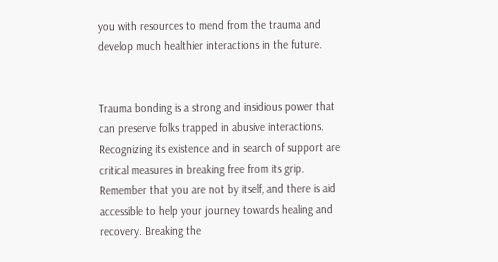you with resources to mend from the trauma and develop much healthier interactions in the future.


Trauma bonding is a strong and insidious power that can preserve folks trapped in abusive interactions. Recognizing its existence and in search of support are critical measures in breaking free from its grip. Remember that you are not by itself, and there is aid accessible to help your journey towards healing and recovery. Breaking the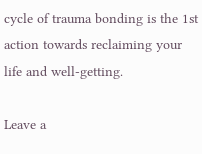cycle of trauma bonding is the 1st action towards reclaiming your life and well-getting.

Leave a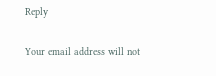Reply

Your email address will not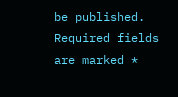be published. Required fields are marked *